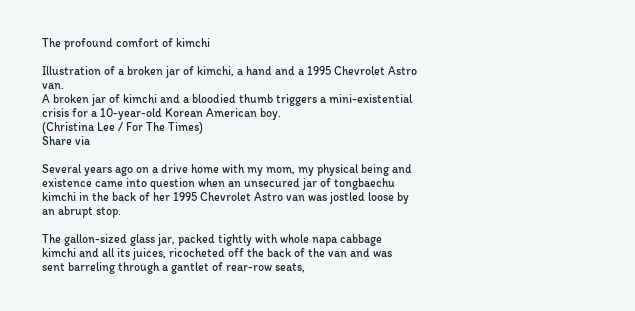The profound comfort of kimchi

Illustration of a broken jar of kimchi, a hand and a 1995 Chevrolet Astro van.
A broken jar of kimchi and a bloodied thumb triggers a mini-existential crisis for a 10-year-old Korean American boy.
(Christina Lee / For The Times)
Share via

Several years ago on a drive home with my mom, my physical being and existence came into question when an unsecured jar of tongbaechu kimchi in the back of her 1995 Chevrolet Astro van was jostled loose by an abrupt stop.

The gallon-sized glass jar, packed tightly with whole napa cabbage kimchi and all its juices, ricocheted off the back of the van and was sent barreling through a gantlet of rear-row seats,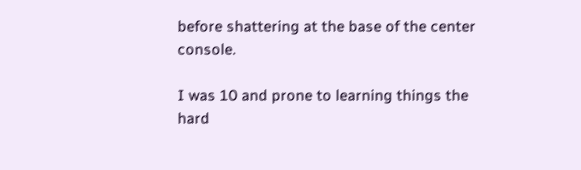before shattering at the base of the center console.

I was 10 and prone to learning things the hard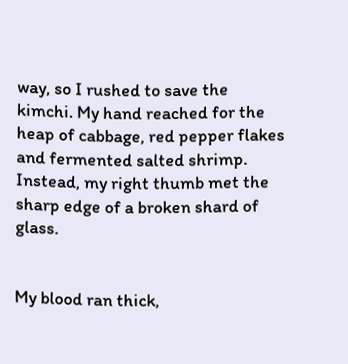way, so I rushed to save the kimchi. My hand reached for the heap of cabbage, red pepper flakes and fermented salted shrimp. Instead, my right thumb met the sharp edge of a broken shard of glass.


My blood ran thick,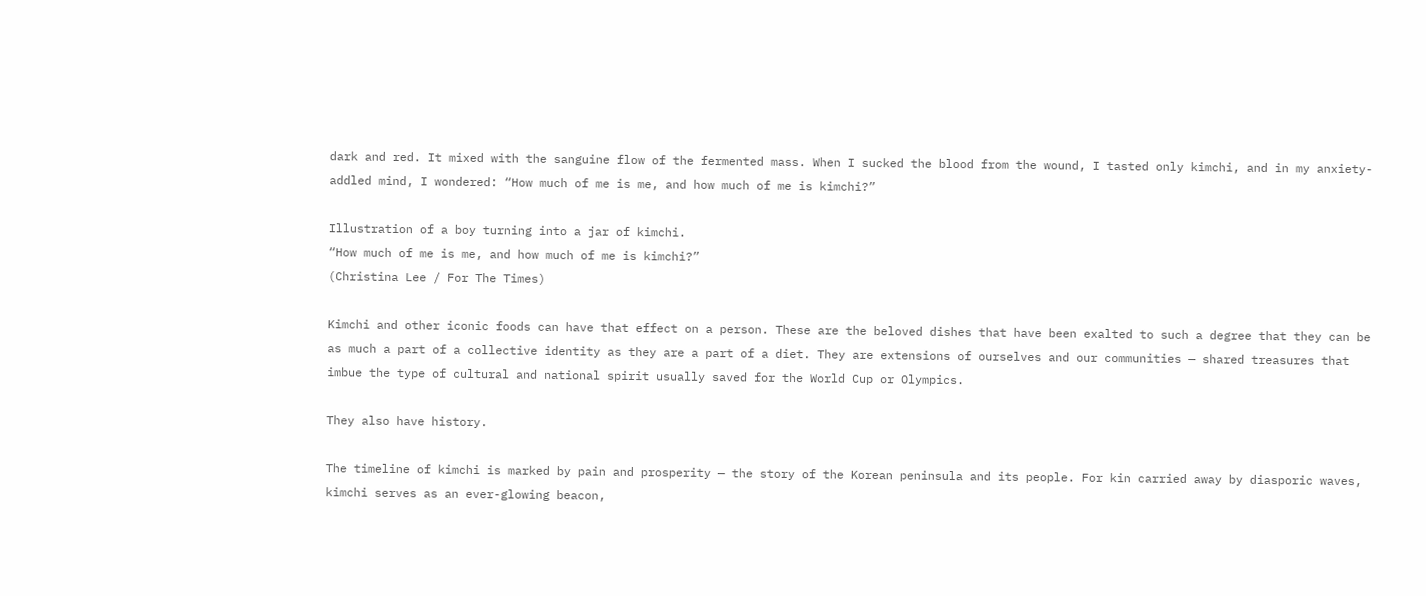dark and red. It mixed with the sanguine flow of the fermented mass. When I sucked the blood from the wound, I tasted only kimchi, and in my anxiety-addled mind, I wondered: “How much of me is me, and how much of me is kimchi?”

Illustration of a boy turning into a jar of kimchi.
“How much of me is me, and how much of me is kimchi?”
(Christina Lee / For The Times)

Kimchi and other iconic foods can have that effect on a person. These are the beloved dishes that have been exalted to such a degree that they can be as much a part of a collective identity as they are a part of a diet. They are extensions of ourselves and our communities — shared treasures that imbue the type of cultural and national spirit usually saved for the World Cup or Olympics.

They also have history.

The timeline of kimchi is marked by pain and prosperity — the story of the Korean peninsula and its people. For kin carried away by diasporic waves, kimchi serves as an ever-glowing beacon,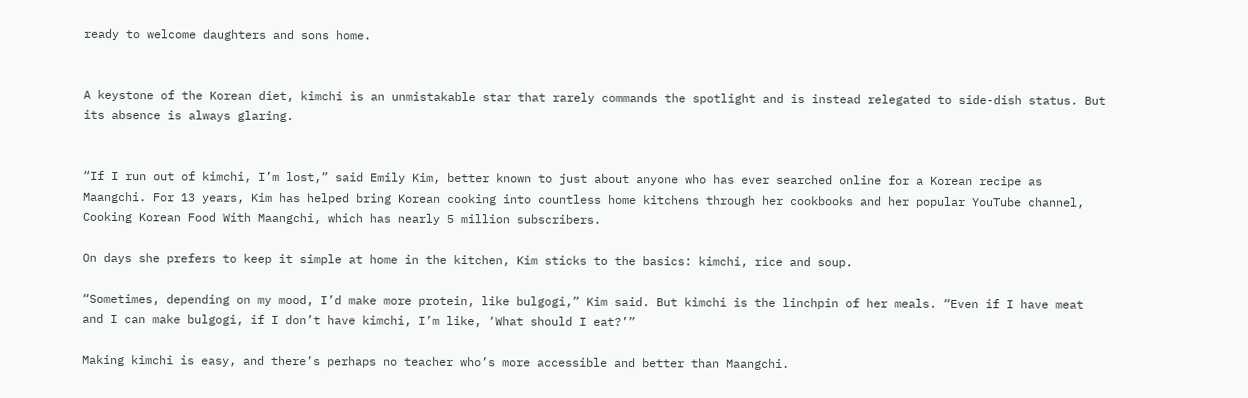ready to welcome daughters and sons home.


A keystone of the Korean diet, kimchi is an unmistakable star that rarely commands the spotlight and is instead relegated to side-dish status. But its absence is always glaring.


“If I run out of kimchi, I’m lost,” said Emily Kim, better known to just about anyone who has ever searched online for a Korean recipe as Maangchi. For 13 years, Kim has helped bring Korean cooking into countless home kitchens through her cookbooks and her popular YouTube channel, Cooking Korean Food With Maangchi, which has nearly 5 million subscribers.

On days she prefers to keep it simple at home in the kitchen, Kim sticks to the basics: kimchi, rice and soup.

“Sometimes, depending on my mood, I’d make more protein, like bulgogi,” Kim said. But kimchi is the linchpin of her meals. “Even if I have meat and I can make bulgogi, if I don’t have kimchi, I’m like, ‘What should I eat?’”

Making kimchi is easy, and there’s perhaps no teacher who’s more accessible and better than Maangchi.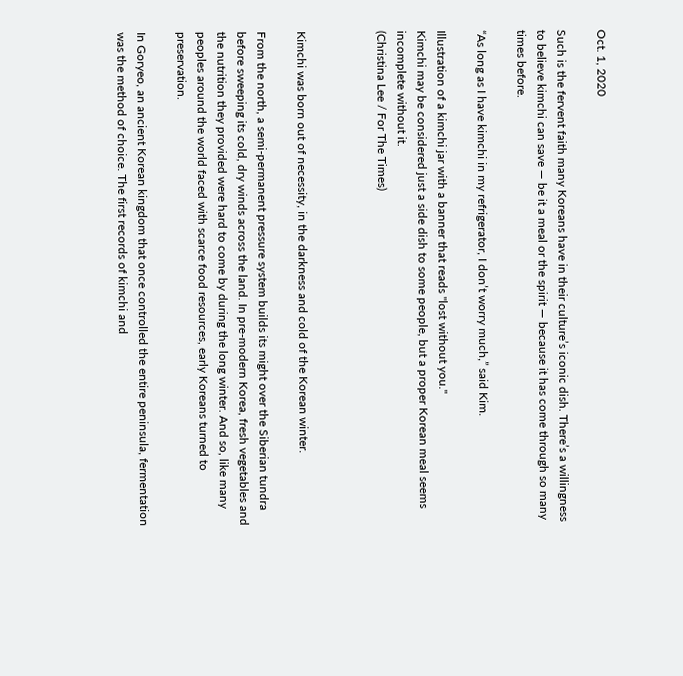Oct. 1, 2020

Such is the fervent faith many Koreans have in their culture’s iconic dish. There’s a willingness to believe kimchi can save — be it a meal or the spirit — because it has come through so many times before.

“As long as I have kimchi in my refrigerator, I don’t worry much,” said Kim.

Illustration of a kimchi jar with a banner that reads "lost without you."
Kimchi may be considered just a side dish to some people, but a proper Korean meal seems incomplete without it.
(Christina Lee / For The Times)



Kimchi was born out of necessity, in the darkness and cold of the Korean winter.

From the north, a semi-permanent pressure system builds its might over the Siberian tundra before sweeping its cold, dry winds across the land. In pre-modern Korea, fresh vegetables and the nutrition they provided were hard to come by during the long winter. And so, like many peoples around the world faced with scarce food resources, early Koreans turned to preservation.

In Goryeo, an ancient Korean kingdom that once controlled the entire peninsula, fermentation was the method of choice. The first records of kimchi and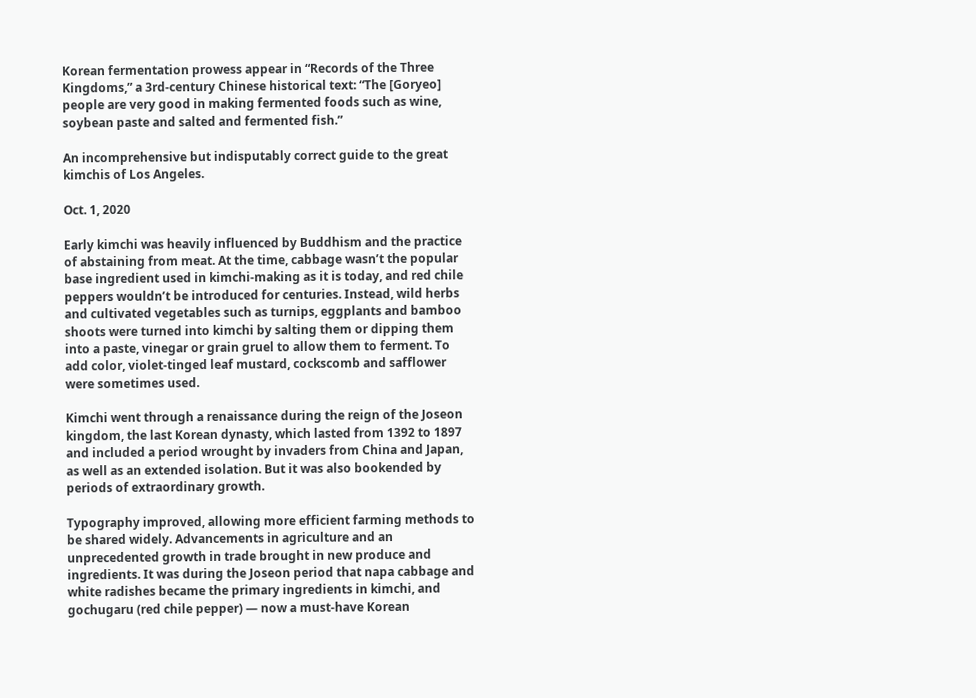Korean fermentation prowess appear in “Records of the Three Kingdoms,” a 3rd-century Chinese historical text: “The [Goryeo] people are very good in making fermented foods such as wine, soybean paste and salted and fermented fish.”

An incomprehensive but indisputably correct guide to the great kimchis of Los Angeles.

Oct. 1, 2020

Early kimchi was heavily influenced by Buddhism and the practice of abstaining from meat. At the time, cabbage wasn’t the popular base ingredient used in kimchi-making as it is today, and red chile peppers wouldn’t be introduced for centuries. Instead, wild herbs and cultivated vegetables such as turnips, eggplants and bamboo shoots were turned into kimchi by salting them or dipping them into a paste, vinegar or grain gruel to allow them to ferment. To add color, violet-tinged leaf mustard, cockscomb and safflower were sometimes used.

Kimchi went through a renaissance during the reign of the Joseon kingdom, the last Korean dynasty, which lasted from 1392 to 1897 and included a period wrought by invaders from China and Japan, as well as an extended isolation. But it was also bookended by periods of extraordinary growth.

Typography improved, allowing more efficient farming methods to be shared widely. Advancements in agriculture and an unprecedented growth in trade brought in new produce and ingredients. It was during the Joseon period that napa cabbage and white radishes became the primary ingredients in kimchi, and gochugaru (red chile pepper) — now a must-have Korean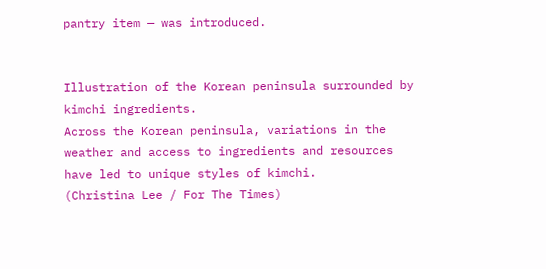pantry item — was introduced.


Illustration of the Korean peninsula surrounded by kimchi ingredients.
Across the Korean peninsula, variations in the weather and access to ingredients and resources have led to unique styles of kimchi.
(Christina Lee / For The Times)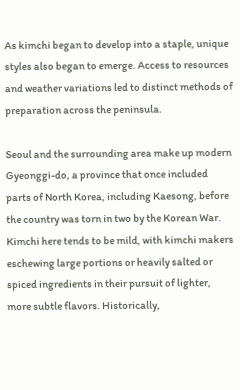As kimchi began to develop into a staple, unique styles also began to emerge. Access to resources and weather variations led to distinct methods of preparation across the peninsula.

Seoul and the surrounding area make up modern Gyeonggi-do, a province that once included parts of North Korea, including Kaesong, before the country was torn in two by the Korean War. Kimchi here tends to be mild, with kimchi makers eschewing large portions or heavily salted or spiced ingredients in their pursuit of lighter, more subtle flavors. Historically,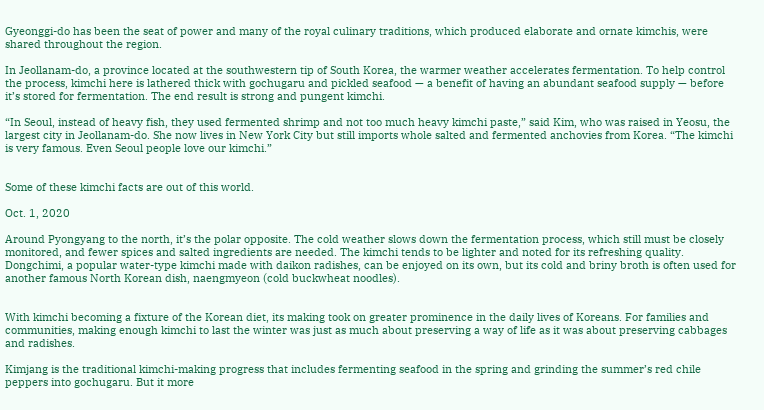Gyeonggi-do has been the seat of power and many of the royal culinary traditions, which produced elaborate and ornate kimchis, were shared throughout the region.

In Jeollanam-do, a province located at the southwestern tip of South Korea, the warmer weather accelerates fermentation. To help control the process, kimchi here is lathered thick with gochugaru and pickled seafood — a benefit of having an abundant seafood supply — before it’s stored for fermentation. The end result is strong and pungent kimchi.

“In Seoul, instead of heavy fish, they used fermented shrimp and not too much heavy kimchi paste,” said Kim, who was raised in Yeosu, the largest city in Jeollanam-do. She now lives in New York City but still imports whole salted and fermented anchovies from Korea. “The kimchi is very famous. Even Seoul people love our kimchi.”


Some of these kimchi facts are out of this world.

Oct. 1, 2020

Around Pyongyang to the north, it’s the polar opposite. The cold weather slows down the fermentation process, which still must be closely monitored, and fewer spices and salted ingredients are needed. The kimchi tends to be lighter and noted for its refreshing quality. Dongchimi, a popular water-type kimchi made with daikon radishes, can be enjoyed on its own, but its cold and briny broth is often used for another famous North Korean dish, naengmyeon (cold buckwheat noodles).


With kimchi becoming a fixture of the Korean diet, its making took on greater prominence in the daily lives of Koreans. For families and communities, making enough kimchi to last the winter was just as much about preserving a way of life as it was about preserving cabbages and radishes.

Kimjang is the traditional kimchi-making progress that includes fermenting seafood in the spring and grinding the summer’s red chile peppers into gochugaru. But it more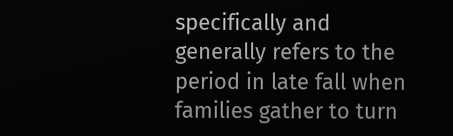specifically and generally refers to the period in late fall when families gather to turn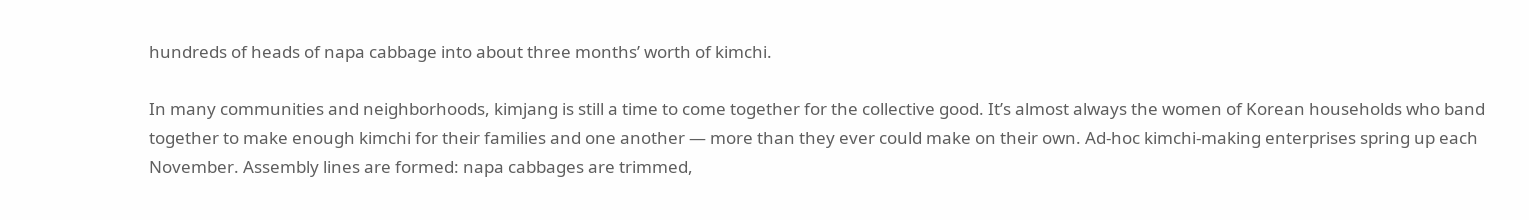hundreds of heads of napa cabbage into about three months’ worth of kimchi.

In many communities and neighborhoods, kimjang is still a time to come together for the collective good. It’s almost always the women of Korean households who band together to make enough kimchi for their families and one another — more than they ever could make on their own. Ad-hoc kimchi-making enterprises spring up each November. Assembly lines are formed: napa cabbages are trimmed,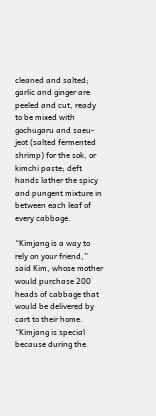cleaned and salted; garlic and ginger are peeled and cut, ready to be mixed with gochugaru and saeu-jeot (salted fermented shrimp) for the sok, or kimchi paste; deft hands lather the spicy and pungent mixture in between each leaf of every cabbage.

“Kimjang is a way to rely on your friend,” said Kim, whose mother would purchase 200 heads of cabbage that would be delivered by cart to their home. “Kimjang is special because during the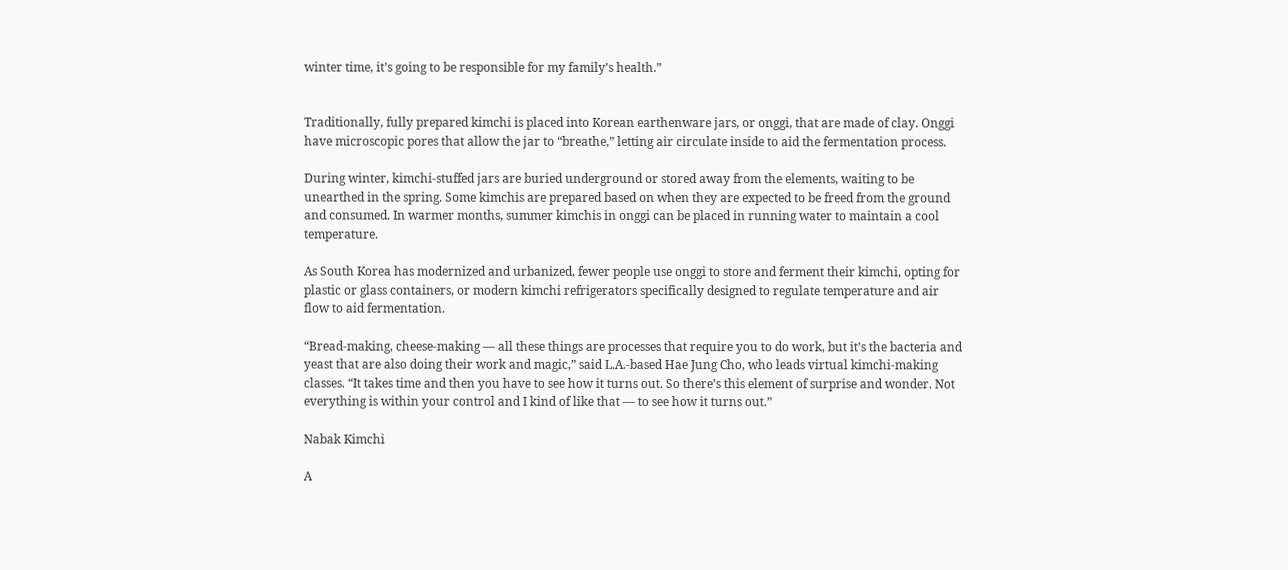winter time, it’s going to be responsible for my family’s health.”


Traditionally, fully prepared kimchi is placed into Korean earthenware jars, or onggi, that are made of clay. Onggi have microscopic pores that allow the jar to “breathe,” letting air circulate inside to aid the fermentation process.

During winter, kimchi-stuffed jars are buried underground or stored away from the elements, waiting to be unearthed in the spring. Some kimchis are prepared based on when they are expected to be freed from the ground and consumed. In warmer months, summer kimchis in onggi can be placed in running water to maintain a cool temperature.

As South Korea has modernized and urbanized, fewer people use onggi to store and ferment their kimchi, opting for plastic or glass containers, or modern kimchi refrigerators specifically designed to regulate temperature and air flow to aid fermentation.

“Bread-making, cheese-making — all these things are processes that require you to do work, but it’s the bacteria and yeast that are also doing their work and magic,” said L.A.-based Hae Jung Cho, who leads virtual kimchi-making classes. “It takes time and then you have to see how it turns out. So there’s this element of surprise and wonder. Not everything is within your control and I kind of like that — to see how it turns out.”

Nabak Kimchi

A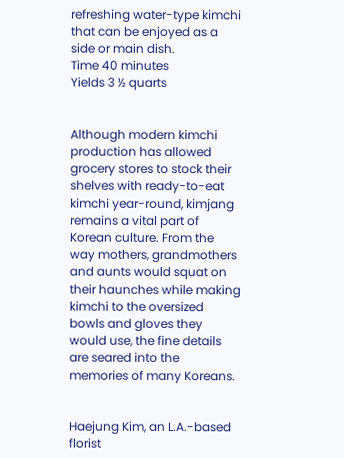refreshing water-type kimchi that can be enjoyed as a side or main dish.
Time 40 minutes
Yields 3 ½ quarts


Although modern kimchi production has allowed grocery stores to stock their shelves with ready-to-eat kimchi year-round, kimjang remains a vital part of Korean culture. From the way mothers, grandmothers and aunts would squat on their haunches while making kimchi to the oversized bowls and gloves they would use, the fine details are seared into the memories of many Koreans.


Haejung Kim, an L.A.-based florist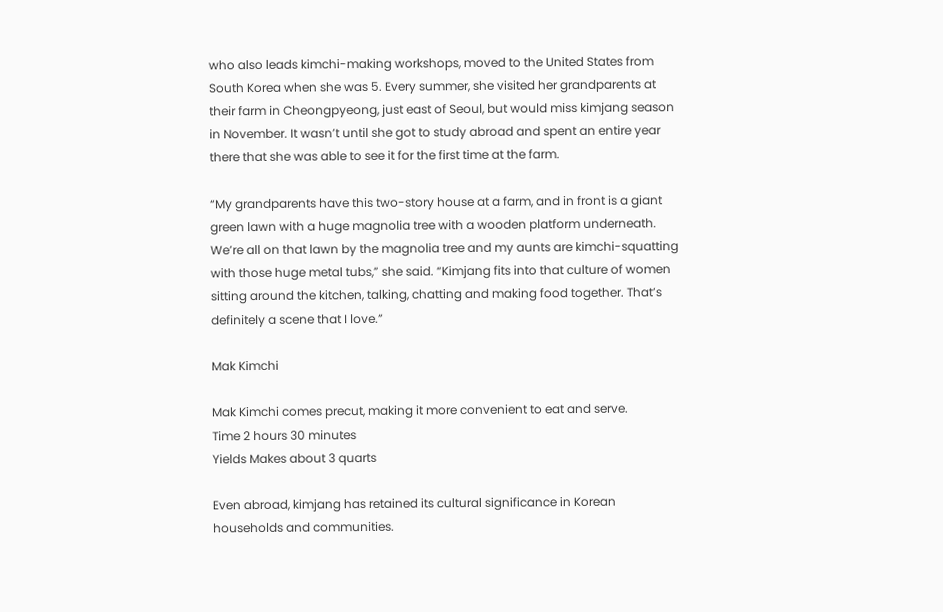who also leads kimchi-making workshops, moved to the United States from South Korea when she was 5. Every summer, she visited her grandparents at their farm in Cheongpyeong, just east of Seoul, but would miss kimjang season in November. It wasn’t until she got to study abroad and spent an entire year there that she was able to see it for the first time at the farm.

“My grandparents have this two-story house at a farm, and in front is a giant green lawn with a huge magnolia tree with a wooden platform underneath. We’re all on that lawn by the magnolia tree and my aunts are kimchi-squatting with those huge metal tubs,” she said. “Kimjang fits into that culture of women sitting around the kitchen, talking, chatting and making food together. That’s definitely a scene that I love.”

Mak Kimchi

Mak Kimchi comes precut, making it more convenient to eat and serve.
Time 2 hours 30 minutes
Yields Makes about 3 quarts

Even abroad, kimjang has retained its cultural significance in Korean households and communities.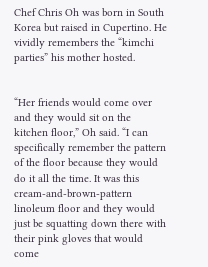Chef Chris Oh was born in South Korea but raised in Cupertino. He vividly remembers the “kimchi parties” his mother hosted.


“Her friends would come over and they would sit on the kitchen floor,” Oh said. “I can specifically remember the pattern of the floor because they would do it all the time. It was this cream-and-brown-pattern linoleum floor and they would just be squatting down there with their pink gloves that would come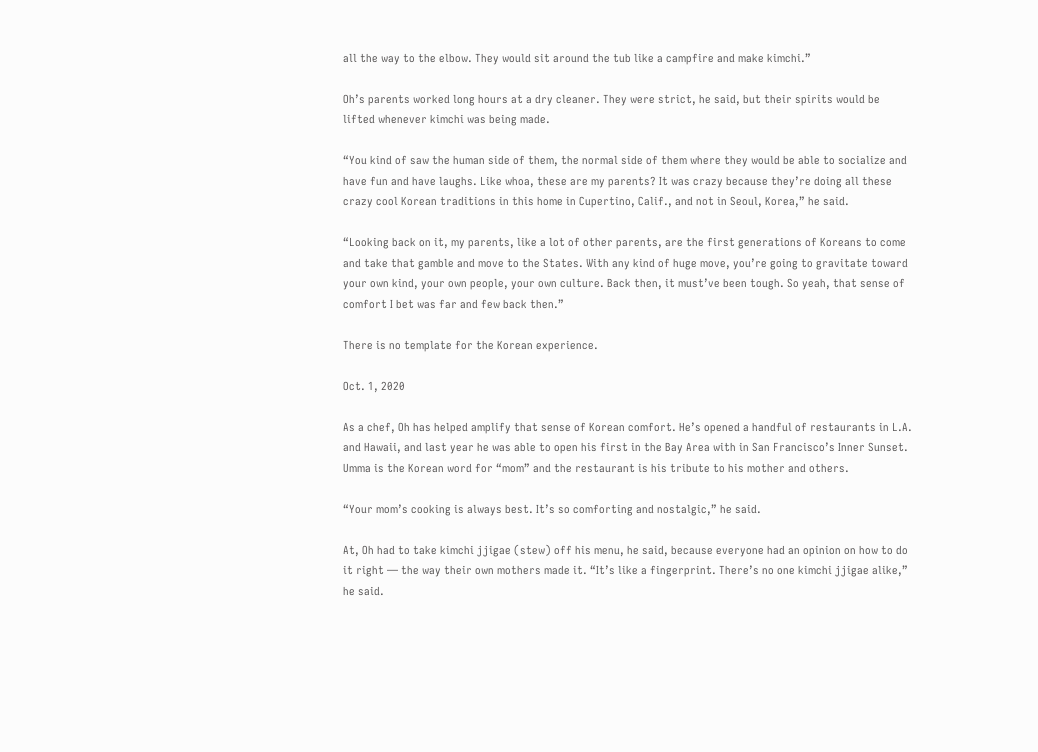all the way to the elbow. They would sit around the tub like a campfire and make kimchi.”

Oh’s parents worked long hours at a dry cleaner. They were strict, he said, but their spirits would be lifted whenever kimchi was being made.

“You kind of saw the human side of them, the normal side of them where they would be able to socialize and have fun and have laughs. Like whoa, these are my parents? It was crazy because they’re doing all these crazy cool Korean traditions in this home in Cupertino, Calif., and not in Seoul, Korea,” he said.

“Looking back on it, my parents, like a lot of other parents, are the first generations of Koreans to come and take that gamble and move to the States. With any kind of huge move, you’re going to gravitate toward your own kind, your own people, your own culture. Back then, it must’ve been tough. So yeah, that sense of comfort I bet was far and few back then.”

There is no template for the Korean experience.

Oct. 1, 2020

As a chef, Oh has helped amplify that sense of Korean comfort. He’s opened a handful of restaurants in L.A. and Hawaii, and last year he was able to open his first in the Bay Area with in San Francisco’s Inner Sunset. Umma is the Korean word for “mom” and the restaurant is his tribute to his mother and others.

“Your mom’s cooking is always best. It’s so comforting and nostalgic,” he said.

At, Oh had to take kimchi jjigae (stew) off his menu, he said, because everyone had an opinion on how to do it right — the way their own mothers made it. “It’s like a fingerprint. There’s no one kimchi jjigae alike,” he said.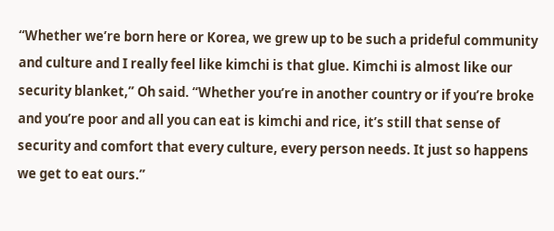“Whether we’re born here or Korea, we grew up to be such a prideful community and culture and I really feel like kimchi is that glue. Kimchi is almost like our security blanket,” Oh said. “Whether you’re in another country or if you’re broke and you’re poor and all you can eat is kimchi and rice, it’s still that sense of security and comfort that every culture, every person needs. It just so happens we get to eat ours.”